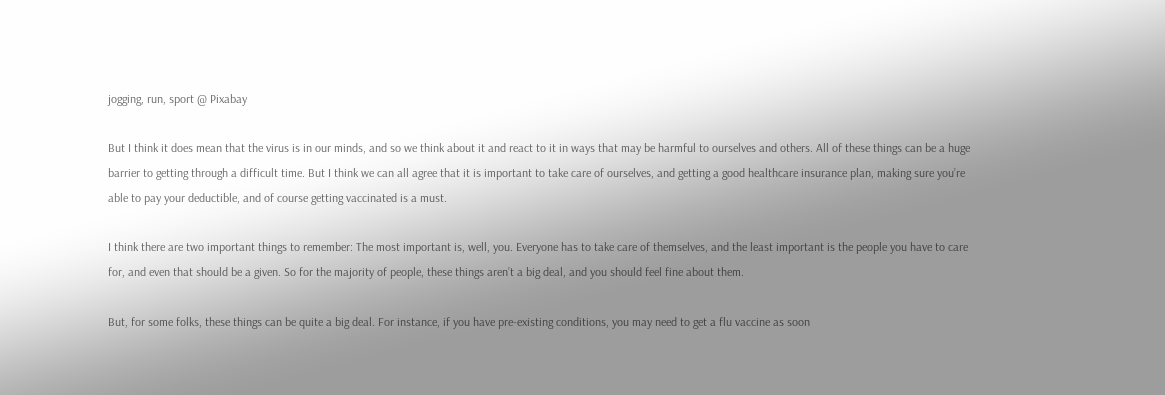jogging, run, sport @ Pixabay

But I think it does mean that the virus is in our minds, and so we think about it and react to it in ways that may be harmful to ourselves and others. All of these things can be a huge barrier to getting through a difficult time. But I think we can all agree that it is important to take care of ourselves, and getting a good healthcare insurance plan, making sure you’re able to pay your deductible, and of course getting vaccinated is a must.

I think there are two important things to remember: The most important is, well, you. Everyone has to take care of themselves, and the least important is the people you have to care for, and even that should be a given. So for the majority of people, these things aren’t a big deal, and you should feel fine about them.

But, for some folks, these things can be quite a big deal. For instance, if you have pre-existing conditions, you may need to get a flu vaccine as soon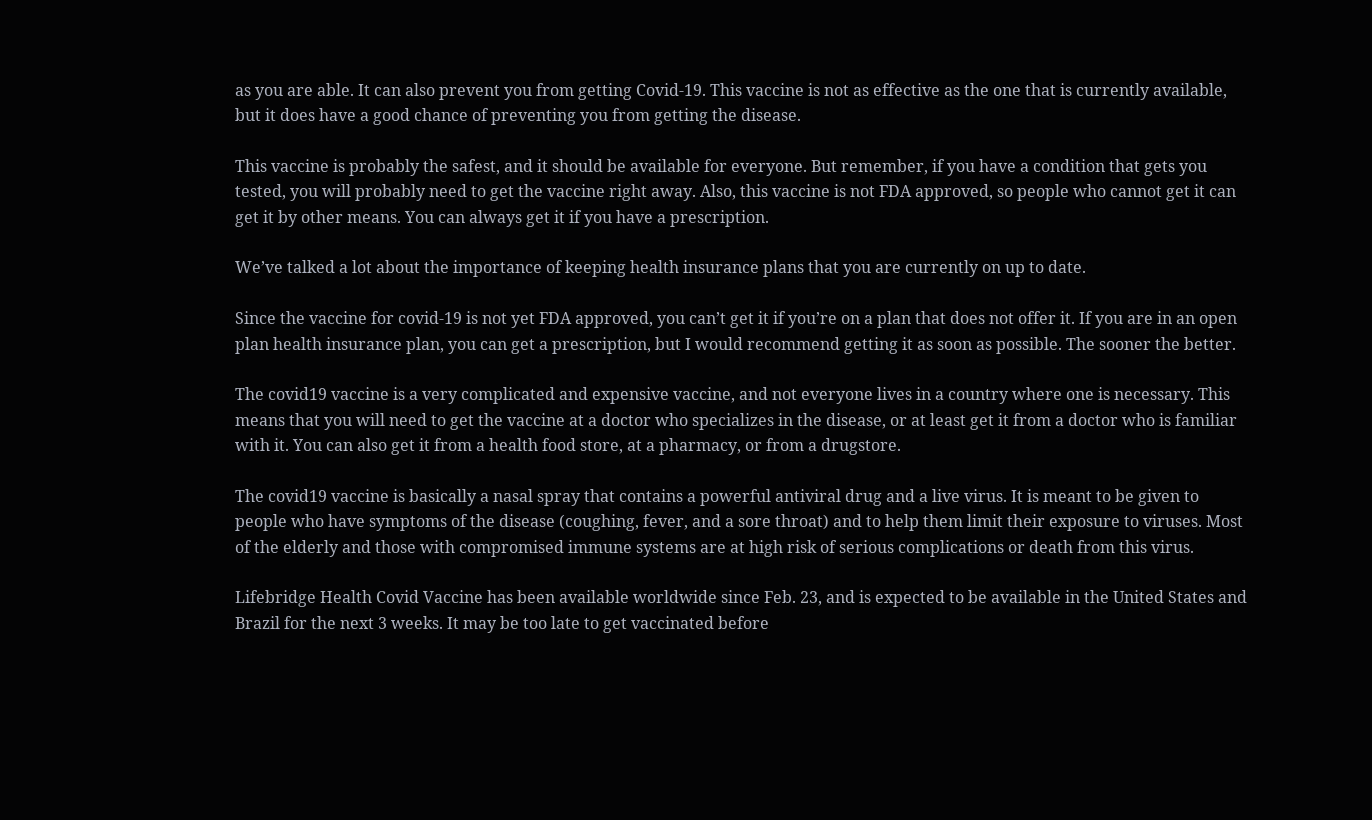as you are able. It can also prevent you from getting Covid-19. This vaccine is not as effective as the one that is currently available, but it does have a good chance of preventing you from getting the disease.

This vaccine is probably the safest, and it should be available for everyone. But remember, if you have a condition that gets you tested, you will probably need to get the vaccine right away. Also, this vaccine is not FDA approved, so people who cannot get it can get it by other means. You can always get it if you have a prescription.

We’ve talked a lot about the importance of keeping health insurance plans that you are currently on up to date.

Since the vaccine for covid-19 is not yet FDA approved, you can’t get it if you’re on a plan that does not offer it. If you are in an open plan health insurance plan, you can get a prescription, but I would recommend getting it as soon as possible. The sooner the better.

The covid19 vaccine is a very complicated and expensive vaccine, and not everyone lives in a country where one is necessary. This means that you will need to get the vaccine at a doctor who specializes in the disease, or at least get it from a doctor who is familiar with it. You can also get it from a health food store, at a pharmacy, or from a drugstore.

The covid19 vaccine is basically a nasal spray that contains a powerful antiviral drug and a live virus. It is meant to be given to people who have symptoms of the disease (coughing, fever, and a sore throat) and to help them limit their exposure to viruses. Most of the elderly and those with compromised immune systems are at high risk of serious complications or death from this virus.

Lifebridge Health Covid Vaccine has been available worldwide since Feb. 23, and is expected to be available in the United States and Brazil for the next 3 weeks. It may be too late to get vaccinated before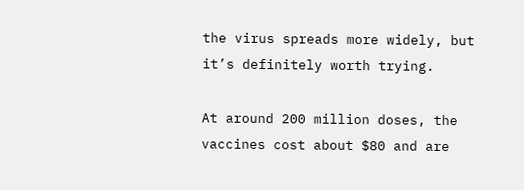the virus spreads more widely, but it’s definitely worth trying.

At around 200 million doses, the vaccines cost about $80 and are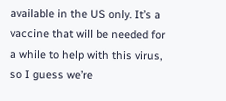available in the US only. It’s a vaccine that will be needed for a while to help with this virus, so I guess we’re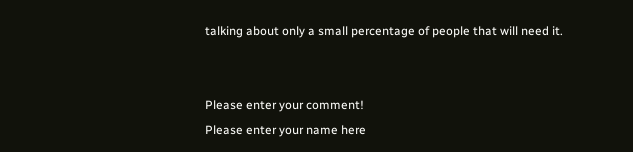talking about only a small percentage of people that will need it.


Please enter your comment!
Please enter your name here